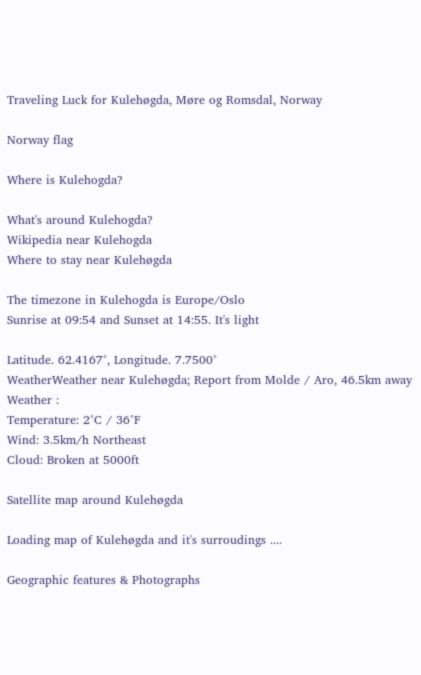Traveling Luck for Kulehøgda, Møre og Romsdal, Norway

Norway flag

Where is Kulehogda?

What's around Kulehogda?
Wikipedia near Kulehogda
Where to stay near Kulehøgda

The timezone in Kulehogda is Europe/Oslo
Sunrise at 09:54 and Sunset at 14:55. It's light

Latitude. 62.4167°, Longitude. 7.7500°
WeatherWeather near Kulehøgda; Report from Molde / Aro, 46.5km away
Weather :
Temperature: 2°C / 36°F
Wind: 3.5km/h Northeast
Cloud: Broken at 5000ft

Satellite map around Kulehøgda

Loading map of Kulehøgda and it's surroudings ....

Geographic features & Photographs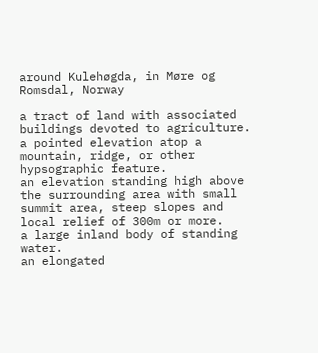around Kulehøgda, in Møre og Romsdal, Norway

a tract of land with associated buildings devoted to agriculture.
a pointed elevation atop a mountain, ridge, or other hypsographic feature.
an elevation standing high above the surrounding area with small summit area, steep slopes and local relief of 300m or more.
a large inland body of standing water.
an elongated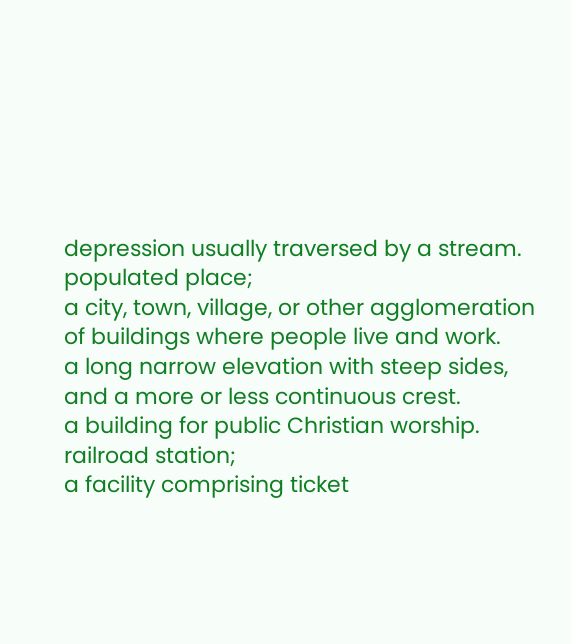depression usually traversed by a stream.
populated place;
a city, town, village, or other agglomeration of buildings where people live and work.
a long narrow elevation with steep sides, and a more or less continuous crest.
a building for public Christian worship.
railroad station;
a facility comprising ticket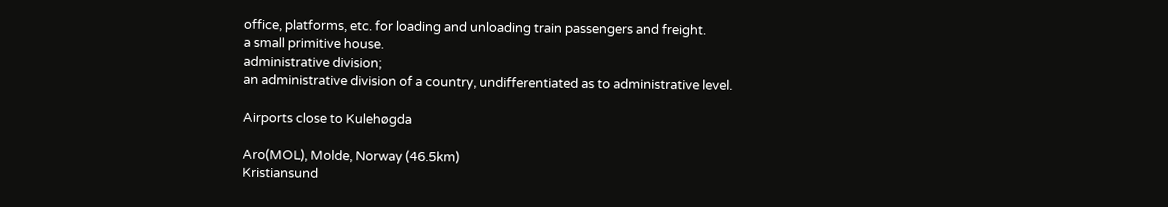office, platforms, etc. for loading and unloading train passengers and freight.
a small primitive house.
administrative division;
an administrative division of a country, undifferentiated as to administrative level.

Airports close to Kulehøgda

Aro(MOL), Molde, Norway (46.5km)
Kristiansund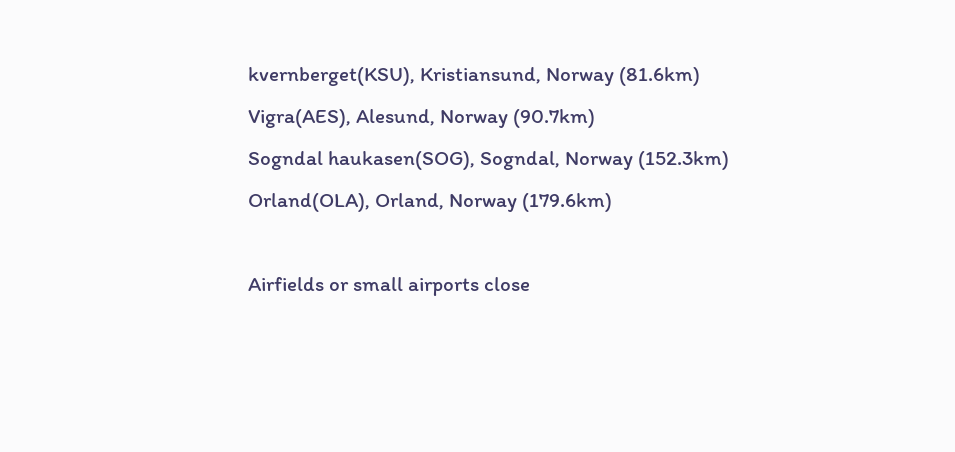kvernberget(KSU), Kristiansund, Norway (81.6km)
Vigra(AES), Alesund, Norway (90.7km)
Sogndal haukasen(SOG), Sogndal, Norway (152.3km)
Orland(OLA), Orland, Norway (179.6km)

Airfields or small airports close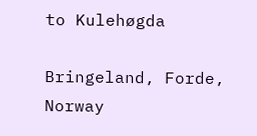to Kulehøgda

Bringeland, Forde, Norway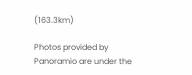(163.3km)

Photos provided by Panoramio are under the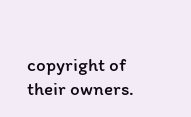copyright of their owners.